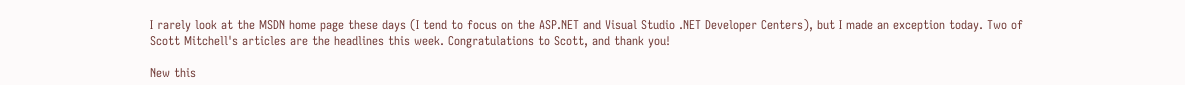I rarely look at the MSDN home page these days (I tend to focus on the ASP.NET and Visual Studio .NET Developer Centers), but I made an exception today. Two of Scott Mitchell's articles are the headlines this week. Congratulations to Scott, and thank you!

New this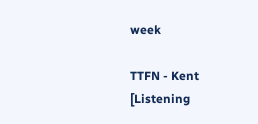week

TTFN - Kent
[Listening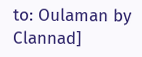to: Oulaman by Clannad]